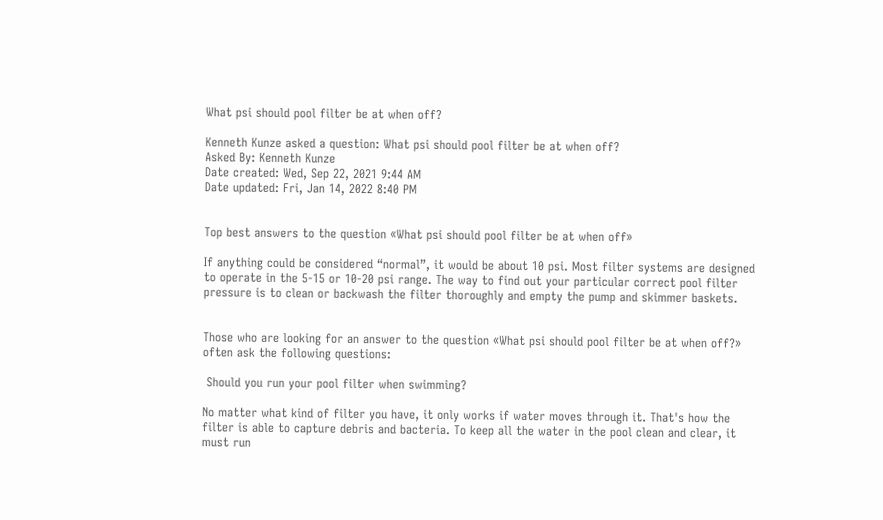What psi should pool filter be at when off?

Kenneth Kunze asked a question: What psi should pool filter be at when off?
Asked By: Kenneth Kunze
Date created: Wed, Sep 22, 2021 9:44 AM
Date updated: Fri, Jan 14, 2022 8:40 PM


Top best answers to the question «What psi should pool filter be at when off»

If anything could be considered “normal”, it would be about 10 psi. Most filter systems are designed to operate in the 5-15 or 10-20 psi range. The way to find out your particular correct pool filter pressure is to clean or backwash the filter thoroughly and empty the pump and skimmer baskets.


Those who are looking for an answer to the question «What psi should pool filter be at when off?» often ask the following questions:

 Should you run your pool filter when swimming?

No matter what kind of filter you have, it only works if water moves through it. That's how the filter is able to capture debris and bacteria. To keep all the water in the pool clean and clear, it must run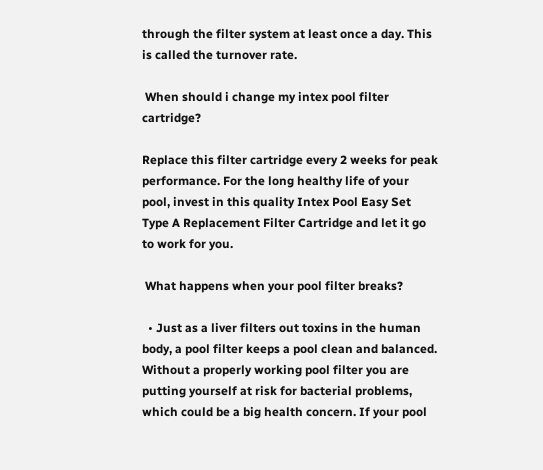through the filter system at least once a day. This is called the turnover rate.

 When should i change my intex pool filter cartridge?

Replace this filter cartridge every 2 weeks for peak performance. For the long healthy life of your pool, invest in this quality Intex Pool Easy Set Type A Replacement Filter Cartridge and let it go to work for you.

 What happens when your pool filter breaks?

  • Just as a liver filters out toxins in the human body, a pool filter keeps a pool clean and balanced. Without a properly working pool filter you are putting yourself at risk for bacterial problems, which could be a big health concern. If your pool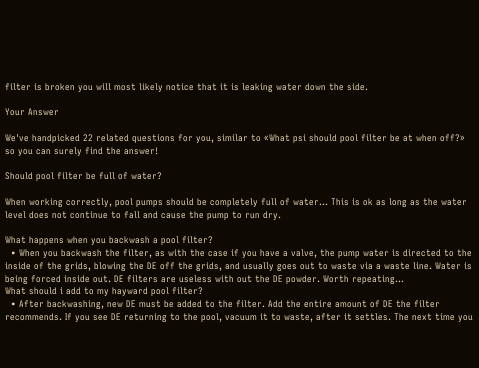filter is broken you will most likely notice that it is leaking water down the side.

Your Answer

We've handpicked 22 related questions for you, similar to «What psi should pool filter be at when off?» so you can surely find the answer!

Should pool filter be full of water?

When working correctly, pool pumps should be completely full of water… This is ok as long as the water level does not continue to fall and cause the pump to run dry.

What happens when you backwash a pool filter?
  • When you backwash the filter, as with the case if you have a valve, the pump water is directed to the inside of the grids, blowing the DE off the grids, and usually goes out to waste via a waste line. Water is being forced inside out. DE filters are useless with out the DE powder. Worth repeating…
What should i add to my hayward pool filter?
  • After backwashing, new DE must be added to the filter. Add the entire amount of DE the filter recommends. If you see DE returning to the pool, vacuum it to waste, after it settles. The next time you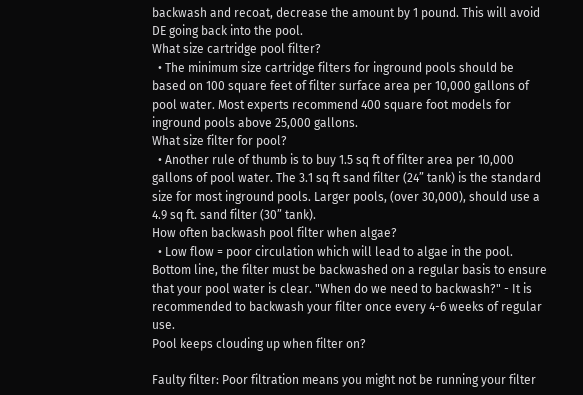backwash and recoat, decrease the amount by 1 pound. This will avoid DE going back into the pool.
What size cartridge pool filter?
  • The minimum size cartridge filters for inground pools should be based on 100 square feet of filter surface area per 10,000 gallons of pool water. Most experts recommend 400 square foot models for inground pools above 25,000 gallons.
What size filter for pool?
  • Another rule of thumb is to buy 1.5 sq ft of filter area per 10,000 gallons of pool water. The 3.1 sq ft sand filter (24” tank) is the standard size for most inground pools. Larger pools, (over 30,000), should use a 4.9 sq ft. sand filter (30” tank).
How often backwash pool filter when algae?
  • Low flow = poor circulation which will lead to algae in the pool. Bottom line, the filter must be backwashed on a regular basis to ensure that your pool water is clear. "When do we need to backwash?" - It is recommended to backwash your filter once every 4-6 weeks of regular use.
Pool keeps clouding up when filter on?

Faulty filter: Poor filtration means you might not be running your filter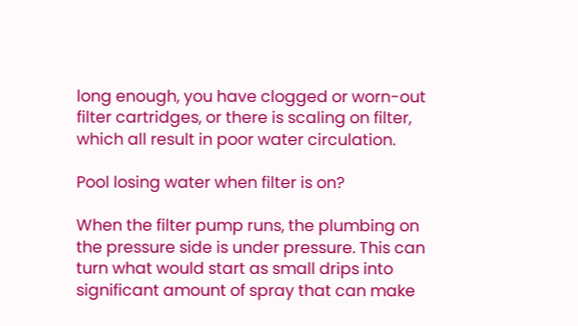long enough, you have clogged or worn-out filter cartridges, or there is scaling on filter, which all result in poor water circulation.

Pool losing water when filter is on?

When the filter pump runs, the plumbing on the pressure side is under pressure. This can turn what would start as small drips into significant amount of spray that can make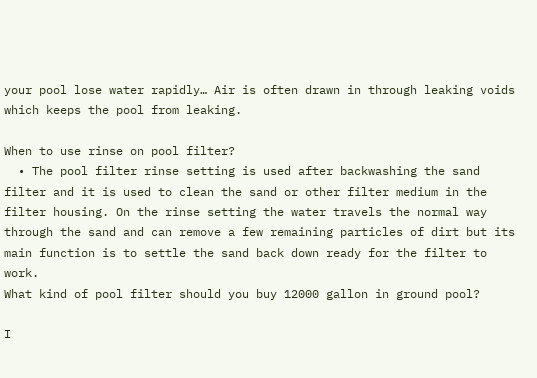your pool lose water rapidly… Air is often drawn in through leaking voids which keeps the pool from leaking.

When to use rinse on pool filter?
  • The pool filter rinse setting is used after backwashing the sand filter and it is used to clean the sand or other filter medium in the filter housing. On the rinse setting the water travels the normal way through the sand and can remove a few remaining particles of dirt but its main function is to settle the sand back down ready for the filter to work.
What kind of pool filter should you buy 12000 gallon in ground pool?

I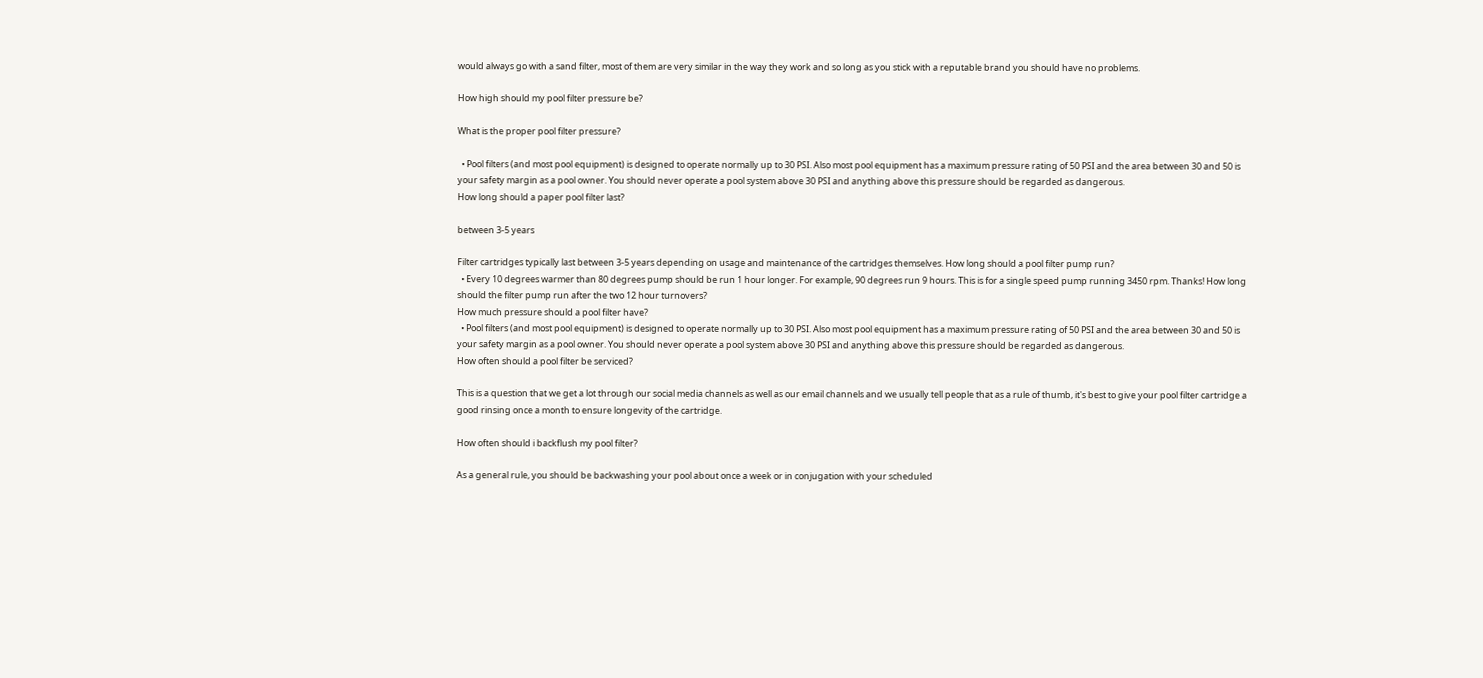would always go with a sand filter, most of them are very similar in the way they work and so long as you stick with a reputable brand you should have no problems.

How high should my pool filter pressure be?

What is the proper pool filter pressure?

  • Pool filters (and most pool equipment) is designed to operate normally up to 30 PSI. Also most pool equipment has a maximum pressure rating of 50 PSI and the area between 30 and 50 is your safety margin as a pool owner. You should never operate a pool system above 30 PSI and anything above this pressure should be regarded as dangerous.
How long should a paper pool filter last?

between 3-5 years

Filter cartridges typically last between 3-5 years depending on usage and maintenance of the cartridges themselves. How long should a pool filter pump run?
  • Every 10 degrees warmer than 80 degrees pump should be run 1 hour longer. For example, 90 degrees run 9 hours. This is for a single speed pump running 3450 rpm. Thanks! How long should the filter pump run after the two 12 hour turnovers?
How much pressure should a pool filter have?
  • Pool filters (and most pool equipment) is designed to operate normally up to 30 PSI. Also most pool equipment has a maximum pressure rating of 50 PSI and the area between 30 and 50 is your safety margin as a pool owner. You should never operate a pool system above 30 PSI and anything above this pressure should be regarded as dangerous.
How often should a pool filter be serviced?

This is a question that we get a lot through our social media channels as well as our email channels and we usually tell people that as a rule of thumb, it's best to give your pool filter cartridge a good rinsing once a month to ensure longevity of the cartridge.

How often should i backflush my pool filter?

As a general rule, you should be backwashing your pool about once a week or in conjugation with your scheduled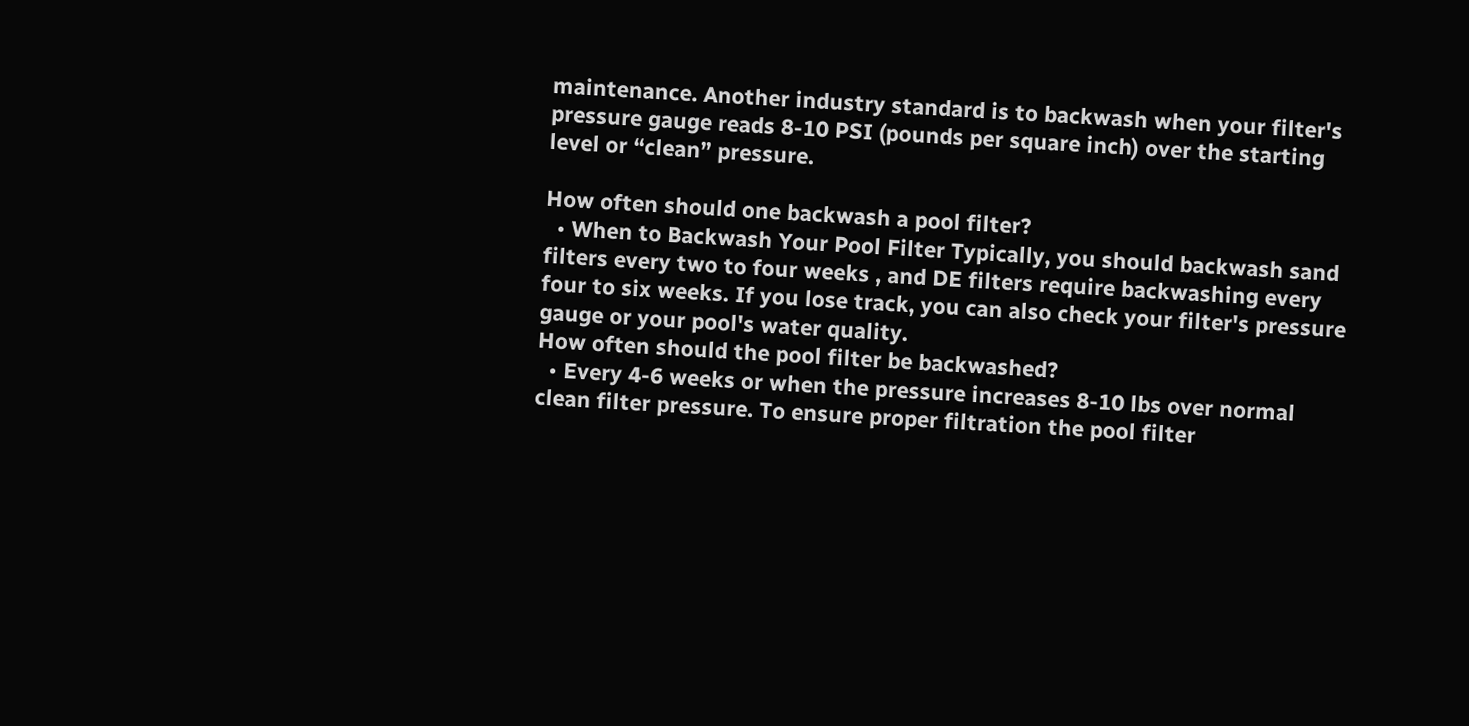maintenance. Another industry standard is to backwash when your filter's pressure gauge reads 8-10 PSI (pounds per square inch) over the starting level or “clean” pressure.

How often should one backwash a pool filter?
  • When to Backwash Your Pool Filter Typically, you should backwash sand filters every two to four weeks , and DE filters require backwashing every four to six weeks. If you lose track, you can also check your filter's pressure gauge or your pool's water quality.
How often should the pool filter be backwashed?
  • Every 4-6 weeks or when the pressure increases 8-10 lbs over normal clean filter pressure. To ensure proper filtration the pool filter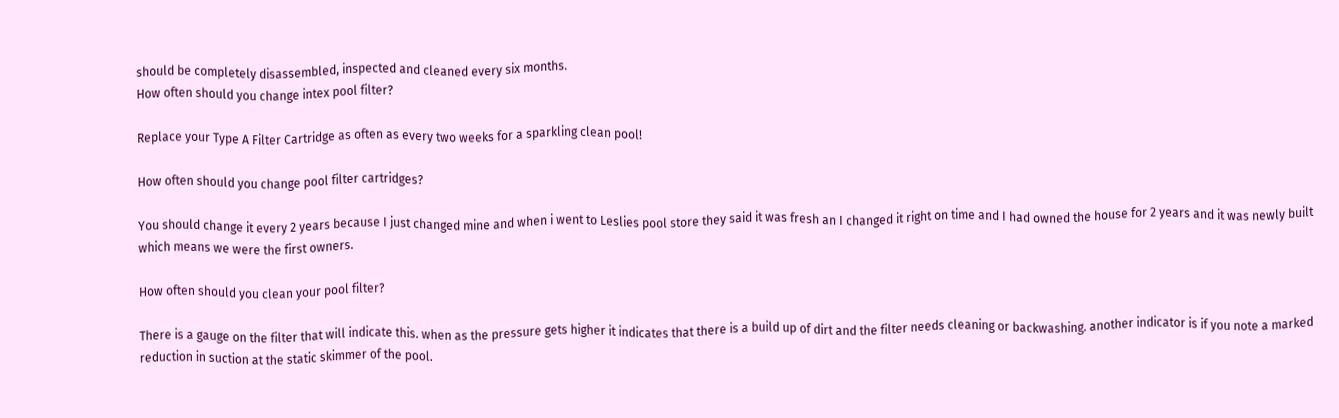should be completely disassembled, inspected and cleaned every six months.
How often should you change intex pool filter?

Replace your Type A Filter Cartridge as often as every two weeks for a sparkling clean pool!

How often should you change pool filter cartridges?

You should change it every 2 years because I just changed mine and when i went to Leslies pool store they said it was fresh an I changed it right on time and I had owned the house for 2 years and it was newly built which means we were the first owners.

How often should you clean your pool filter?

There is a gauge on the filter that will indicate this. when as the pressure gets higher it indicates that there is a build up of dirt and the filter needs cleaning or backwashing. another indicator is if you note a marked reduction in suction at the static skimmer of the pool.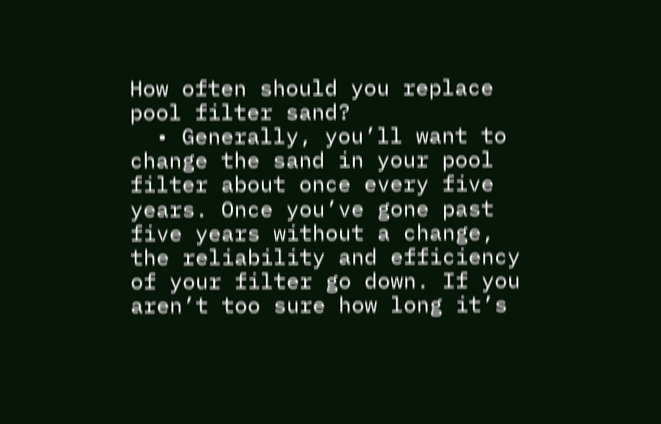How often should you replace pool filter sand?
  • Generally, you’ll want to change the sand in your pool filter about once every five years. Once you’ve gone past five years without a change, the reliability and efficiency of your filter go down. If you aren’t too sure how long it’s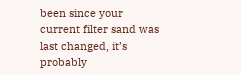been since your current filter sand was last changed, it’s probably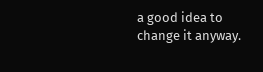a good idea to change it anyway.